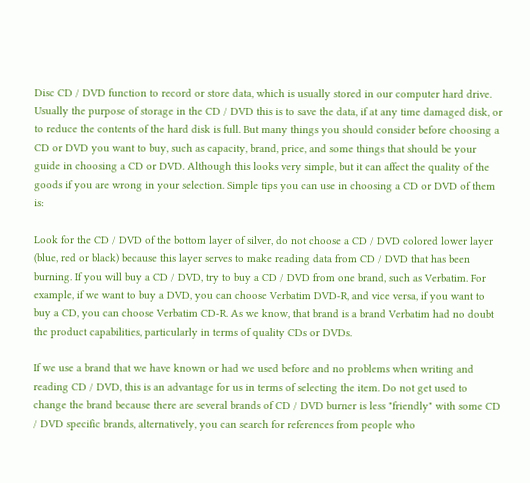Disc CD / DVD function to record or store data, which is usually stored in our computer hard drive. Usually the purpose of storage in the CD / DVD this is to save the data, if at any time damaged disk, or to reduce the contents of the hard disk is full. But many things you should consider before choosing a CD or DVD you want to buy, such as capacity, brand, price, and some things that should be your guide in choosing a CD or DVD. Although this looks very simple, but it can affect the quality of the goods if you are wrong in your selection. Simple tips you can use in choosing a CD or DVD of them is:

Look for the CD / DVD of the bottom layer of silver, do not choose a CD / DVD colored lower layer (blue, red or black) because this layer serves to make reading data from CD / DVD that has been burning. If you will buy a CD / DVD, try to buy a CD / DVD from one brand, such as Verbatim. For example, if we want to buy a DVD, you can choose Verbatim DVD-R, and vice versa, if you want to buy a CD, you can choose Verbatim CD-R. As we know, that brand is a brand Verbatim had no doubt the product capabilities, particularly in terms of quality CDs or DVDs.

If we use a brand that we have known or had we used before and no problems when writing and reading CD / DVD, this is an advantage for us in terms of selecting the item. Do not get used to change the brand because there are several brands of CD / DVD burner is less "friendly" with some CD / DVD specific brands, alternatively, you can search for references from people who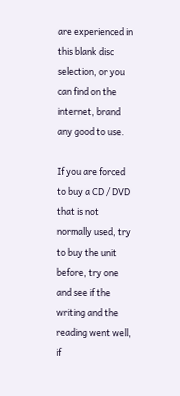are experienced in this blank disc selection, or you can find on the internet, brand any good to use.

If you are forced to buy a CD / DVD that is not normally used, try to buy the unit before, try one and see if the writing and the reading went well, if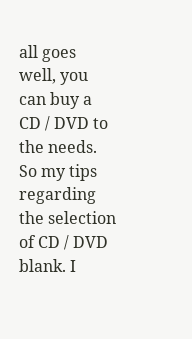all goes well, you can buy a CD / DVD to the needs. So my tips regarding the selection of CD / DVD blank. I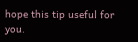hope this tip useful for you.